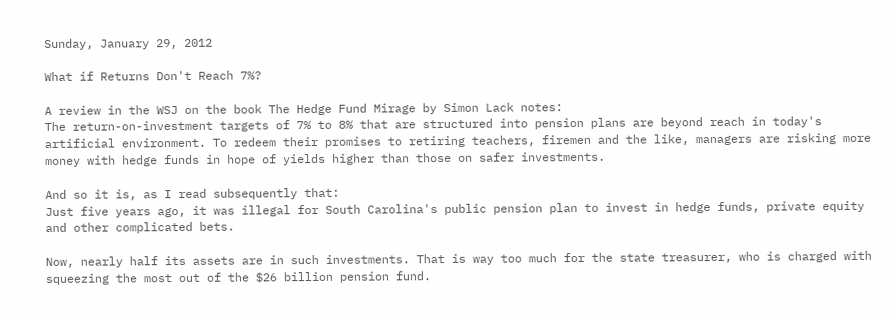Sunday, January 29, 2012

What if Returns Don't Reach 7%?

A review in the WSJ on the book The Hedge Fund Mirage by Simon Lack notes:
The return-on-investment targets of 7% to 8% that are structured into pension plans are beyond reach in today's artificial environment. To redeem their promises to retiring teachers, firemen and the like, managers are risking more money with hedge funds in hope of yields higher than those on safer investments.

And so it is, as I read subsequently that:
Just five years ago, it was illegal for South Carolina's public pension plan to invest in hedge funds, private equity and other complicated bets.

Now, nearly half its assets are in such investments. That is way too much for the state treasurer, who is charged with squeezing the most out of the $26 billion pension fund.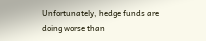Unfortunately, hedge funds are doing worse than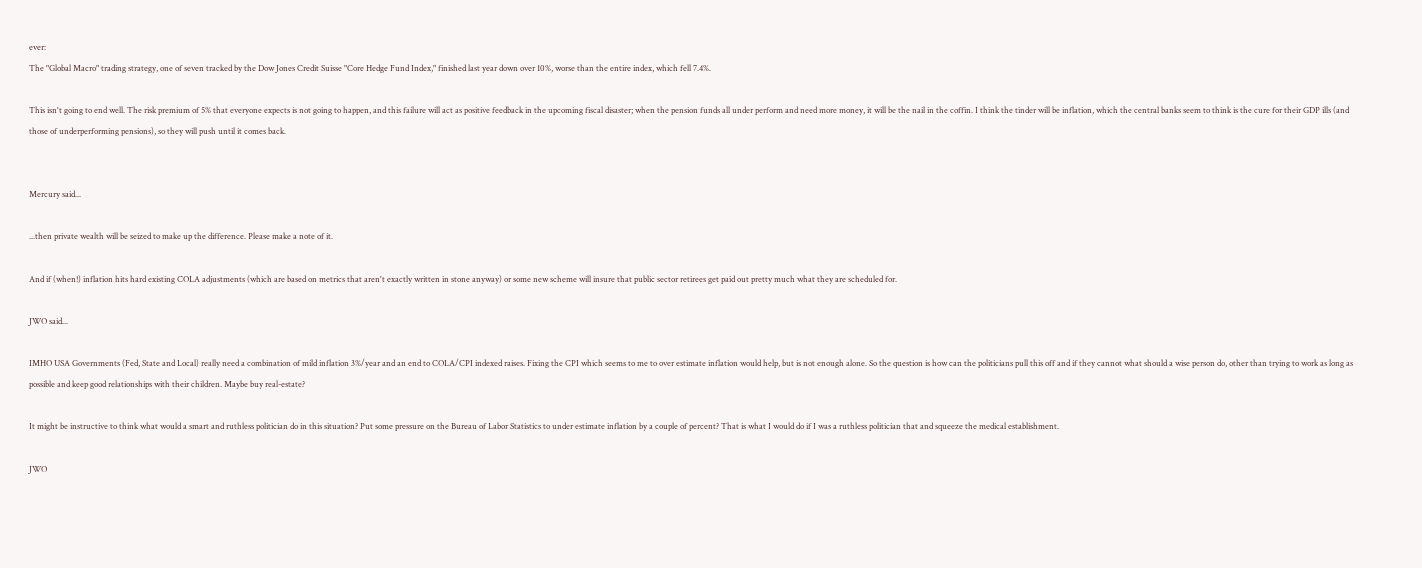ever:
The "Global Macro" trading strategy, one of seven tracked by the Dow Jones Credit Suisse "Core Hedge Fund Index," finished last year down over 10%, worse than the entire index, which fell 7.4%.

This isn't going to end well. The risk premium of 5% that everyone expects is not going to happen, and this failure will act as positive feedback in the upcoming fiscal disaster; when the pension funds all under perform and need more money, it will be the nail in the coffin. I think the tinder will be inflation, which the central banks seem to think is the cure for their GDP ills (and those of underperforming pensions), so they will push until it comes back.


Mercury said...

...then private wealth will be seized to make up the difference. Please make a note of it.

And if (when!) inflation hits hard existing COLA adjustments (which are based on metrics that aren't exactly written in stone anyway) or some new scheme will insure that public sector retirees get paid out pretty much what they are scheduled for.

JWO said...

IMHO USA Governments (Fed, State and Local) really need a combination of mild inflation 3%/year and an end to COLA/CPI indexed raises. Fixing the CPI which seems to me to over estimate inflation would help, but is not enough alone. So the question is how can the politicians pull this off and if they cannot what should a wise person do, other than trying to work as long as possible and keep good relationships with their children. Maybe buy real-estate?

It might be instructive to think what would a smart and ruthless politician do in this situation? Put some pressure on the Bureau of Labor Statistics to under estimate inflation by a couple of percent? That is what I would do if I was a ruthless politician that and squeeze the medical establishment.

JWO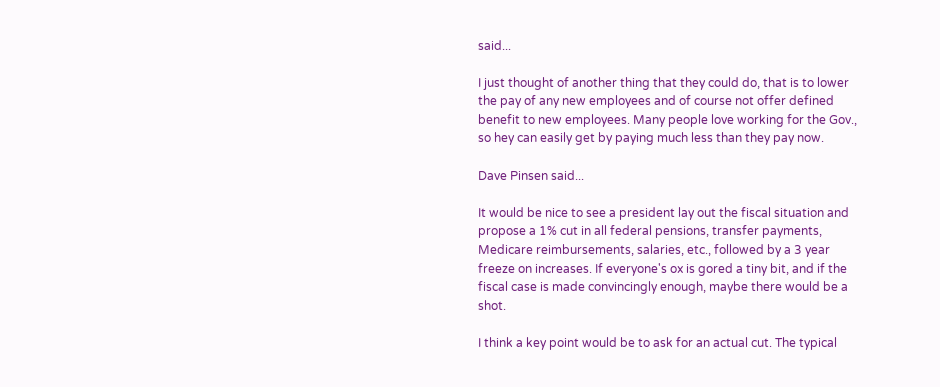said...

I just thought of another thing that they could do, that is to lower the pay of any new employees and of course not offer defined benefit to new employees. Many people love working for the Gov., so hey can easily get by paying much less than they pay now.

Dave Pinsen said...

It would be nice to see a president lay out the fiscal situation and propose a 1% cut in all federal pensions, transfer payments, Medicare reimbursements, salaries, etc., followed by a 3 year freeze on increases. If everyone's ox is gored a tiny bit, and if the fiscal case is made convincingly enough, maybe there would be a shot.

I think a key point would be to ask for an actual cut. The typical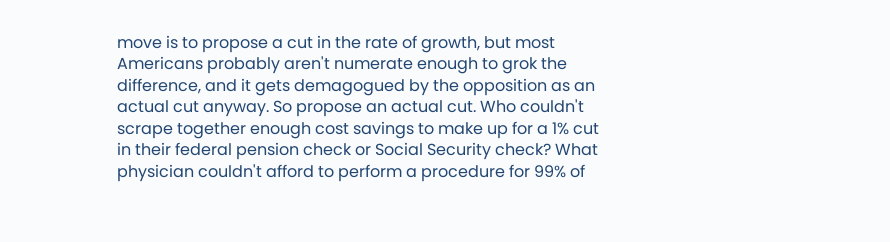move is to propose a cut in the rate of growth, but most Americans probably aren't numerate enough to grok the difference, and it gets demagogued by the opposition as an actual cut anyway. So propose an actual cut. Who couldn't scrape together enough cost savings to make up for a 1% cut in their federal pension check or Social Security check? What physician couldn't afford to perform a procedure for 99% of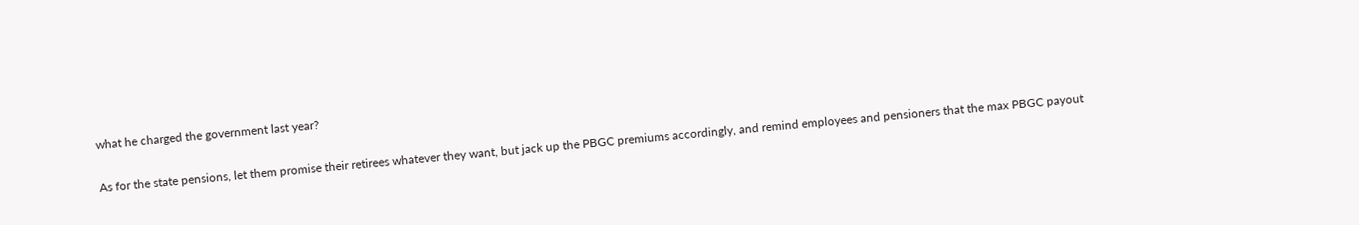what he charged the government last year?

As for the state pensions, let them promise their retirees whatever they want, but jack up the PBGC premiums accordingly, and remind employees and pensioners that the max PBGC payout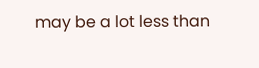may be a lot less than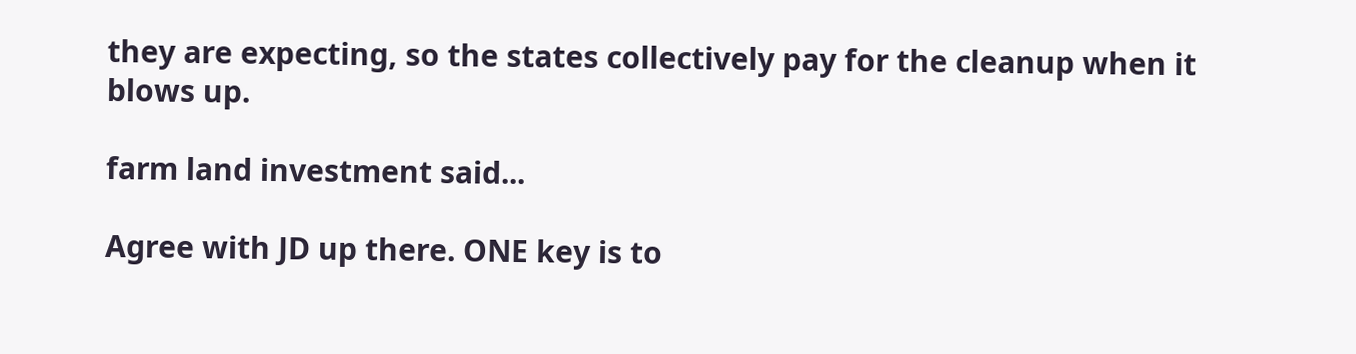they are expecting, so the states collectively pay for the cleanup when it blows up.

farm land investment said...

Agree with JD up there. ONE key is to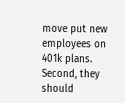move put new employees on 401k plans. Second, they should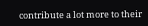contribute a lot more to their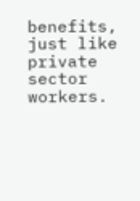benefits, just like private sector workers.